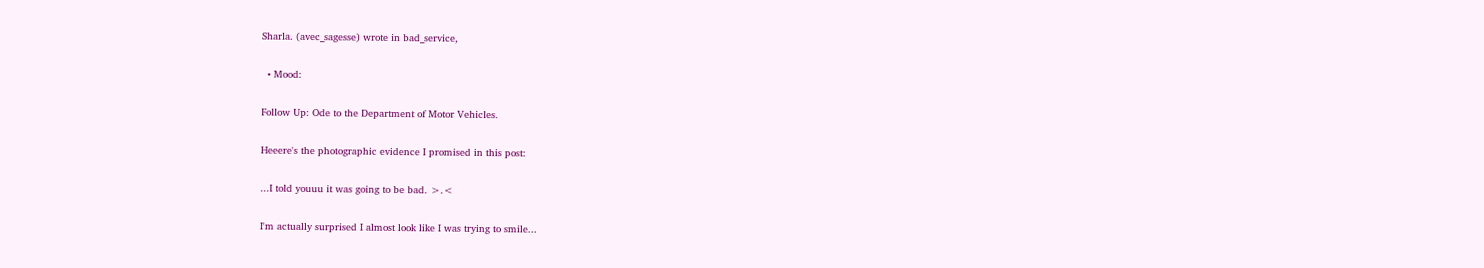Sharla. (avec_sagesse) wrote in bad_service,

  • Mood:

Follow Up: Ode to the Department of Motor Vehicles.

Heeere's the photographic evidence I promised in this post:

...I told youuu it was going to be bad. >.<

I'm actually surprised I almost look like I was trying to smile...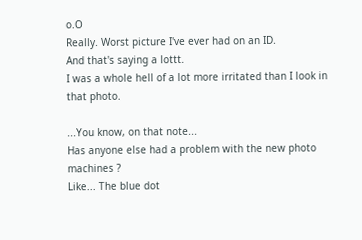o.O
Really. Worst picture I've ever had on an ID.
And that's saying a lottt.
I was a whole hell of a lot more irritated than I look in that photo.

...You know, on that note...
Has anyone else had a problem with the new photo machines ?
Like... The blue dot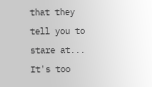that they tell you to stare at...
It's too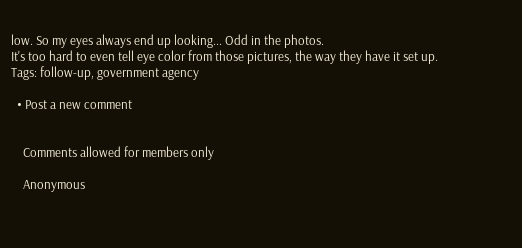low. So my eyes always end up looking... Odd in the photos.
It's too hard to even tell eye color from those pictures, the way they have it set up.
Tags: follow-up, government agency

  • Post a new comment


    Comments allowed for members only

    Anonymous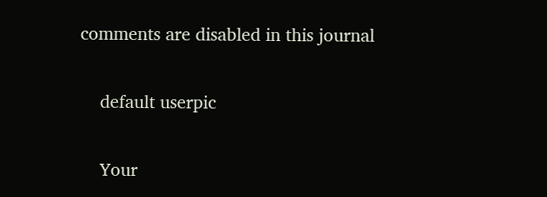comments are disabled in this journal

    default userpic

    Your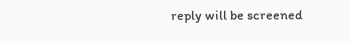reply will be screened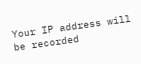Your IP address will be recorded